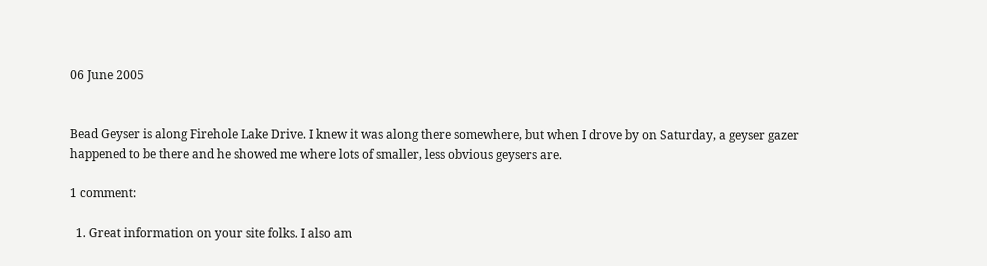06 June 2005


Bead Geyser is along Firehole Lake Drive. I knew it was along there somewhere, but when I drove by on Saturday, a geyser gazer happened to be there and he showed me where lots of smaller, less obvious geysers are.

1 comment:

  1. Great information on your site folks. I also am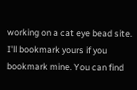working on a cat eye bead site. I'll bookmark yours if you bookmark mine. You can find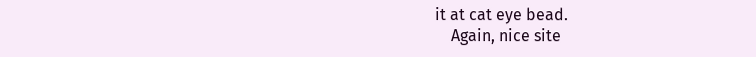it at cat eye bead.
    Again, nice site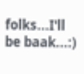folks...I'll be baak...:)